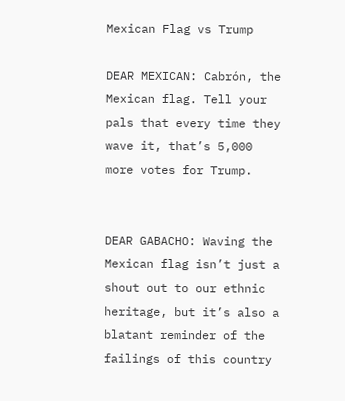Mexican Flag vs Trump

DEAR MEXICAN: Cabrón, the Mexican flag. Tell your pals that every time they wave it, that’s 5,000 more votes for Trump.


DEAR GABACHO: Waving the Mexican flag isn’t just a shout out to our ethnic heritage, but it’s also a blatant reminder of the failings of this country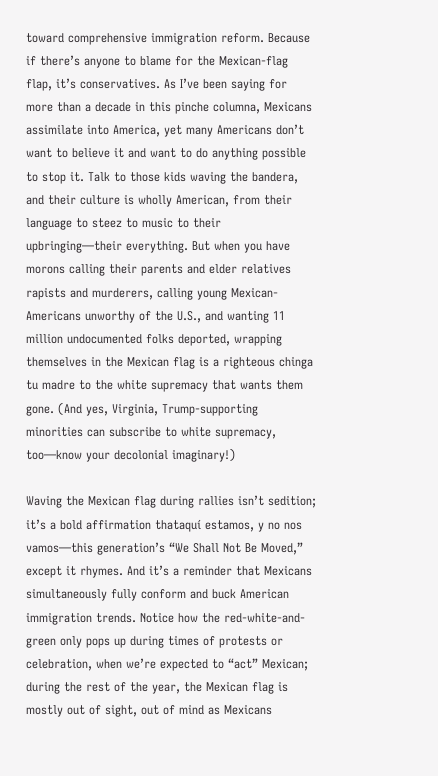toward comprehensive immigration reform. Because if there’s anyone to blame for the Mexican-flag flap, it’s conservatives. As I’ve been saying for more than a decade in this pinche columna, Mexicans assimilate into America, yet many Americans don’t want to believe it and want to do anything possible to stop it. Talk to those kids waving the bandera, and their culture is wholly American, from their language to steez to music to their upbringing—their everything. But when you have morons calling their parents and elder relatives rapists and murderers, calling young Mexican-Americans unworthy of the U.S., and wanting 11 million undocumented folks deported, wrapping themselves in the Mexican flag is a righteous chinga tu madre to the white supremacy that wants them gone. (And yes, Virginia, Trump-supporting minorities can subscribe to white supremacy, too—know your decolonial imaginary!)

Waving the Mexican flag during rallies isn’t sedition; it’s a bold affirmation thataquí estamos, y no nos vamos—this generation’s “We Shall Not Be Moved,” except it rhymes. And it’s a reminder that Mexicans simultaneously fully conform and buck American immigration trends. Notice how the red-white-and-green only pops up during times of protests or celebration, when we’re expected to “act” Mexican; during the rest of the year, the Mexican flag is mostly out of sight, out of mind as Mexicans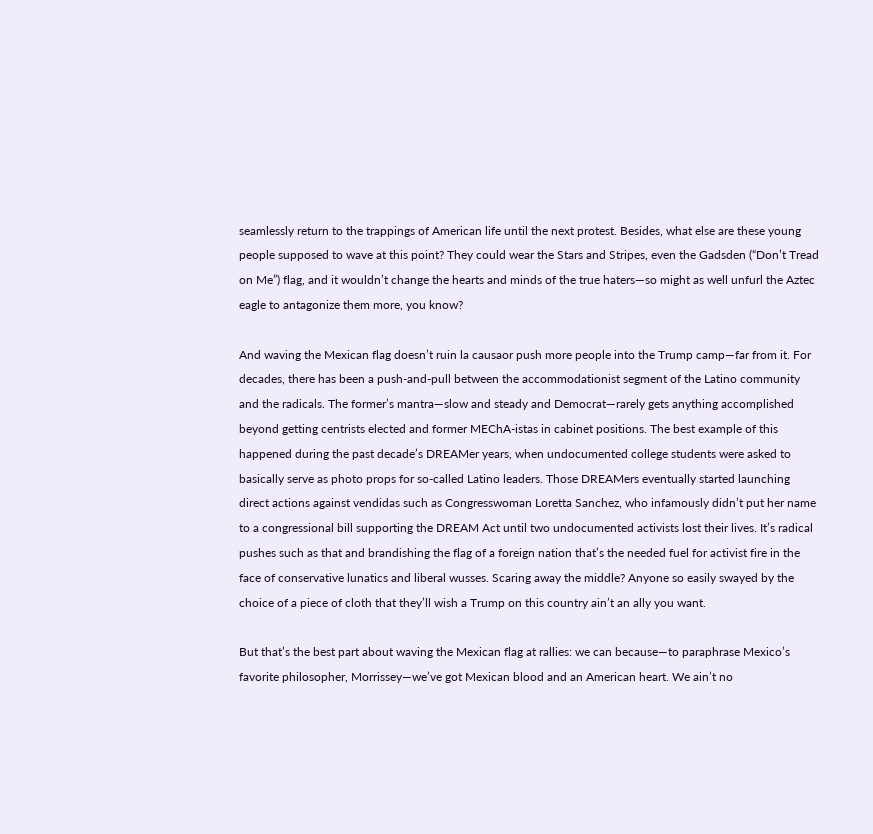seamlessly return to the trappings of American life until the next protest. Besides, what else are these young people supposed to wave at this point? They could wear the Stars and Stripes, even the Gadsden (“Don’t Tread on Me”) flag, and it wouldn’t change the hearts and minds of the true haters—so might as well unfurl the Aztec eagle to antagonize them more, you know?

And waving the Mexican flag doesn’t ruin la causaor push more people into the Trump camp—far from it. For decades, there has been a push-and-pull between the accommodationist segment of the Latino community and the radicals. The former’s mantra—slow and steady and Democrat—rarely gets anything accomplished beyond getting centrists elected and former MEChA-istas in cabinet positions. The best example of this happened during the past decade’s DREAMer years, when undocumented college students were asked to basically serve as photo props for so-called Latino leaders. Those DREAMers eventually started launching direct actions against vendidas such as Congresswoman Loretta Sanchez, who infamously didn’t put her name to a congressional bill supporting the DREAM Act until two undocumented activists lost their lives. It’s radical pushes such as that and brandishing the flag of a foreign nation that’s the needed fuel for activist fire in the face of conservative lunatics and liberal wusses. Scaring away the middle? Anyone so easily swayed by the choice of a piece of cloth that they’ll wish a Trump on this country ain’t an ally you want.

But that’s the best part about waving the Mexican flag at rallies: we can because—to paraphrase Mexico’s favorite philosopher, Morrissey—we’ve got Mexican blood and an American heart. We ain’t no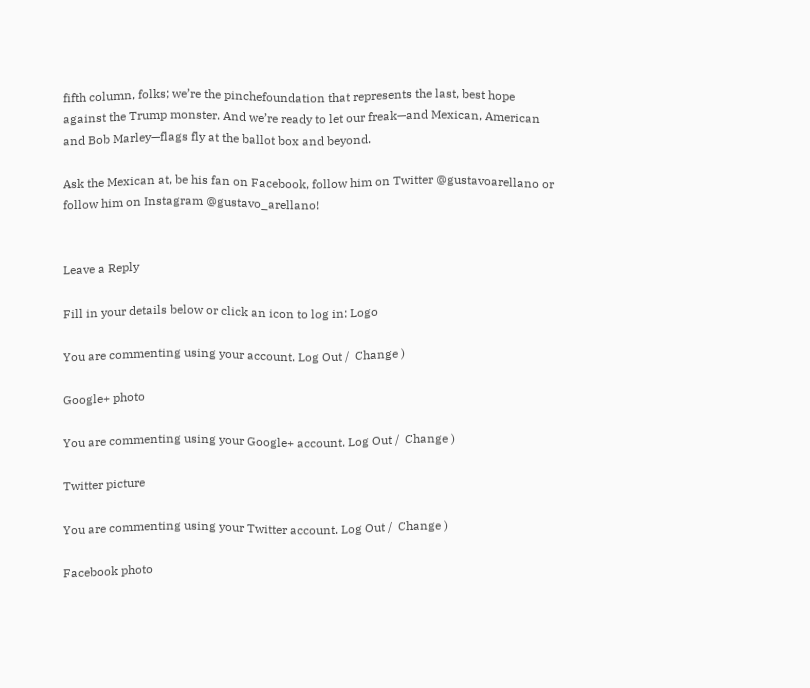fifth column, folks; we’re the pinchefoundation that represents the last, best hope against the Trump monster. And we’re ready to let our freak—and Mexican, American and Bob Marley—flags fly at the ballot box and beyond.

Ask the Mexican at, be his fan on Facebook, follow him on Twitter @gustavoarellano or follow him on Instagram @gustavo_arellano!


Leave a Reply

Fill in your details below or click an icon to log in: Logo

You are commenting using your account. Log Out /  Change )

Google+ photo

You are commenting using your Google+ account. Log Out /  Change )

Twitter picture

You are commenting using your Twitter account. Log Out /  Change )

Facebook photo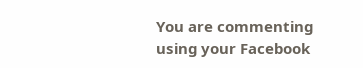You are commenting using your Facebook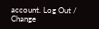account. Log Out /  Change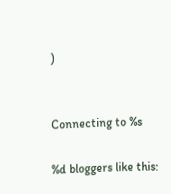)


Connecting to %s

%d bloggers like this: